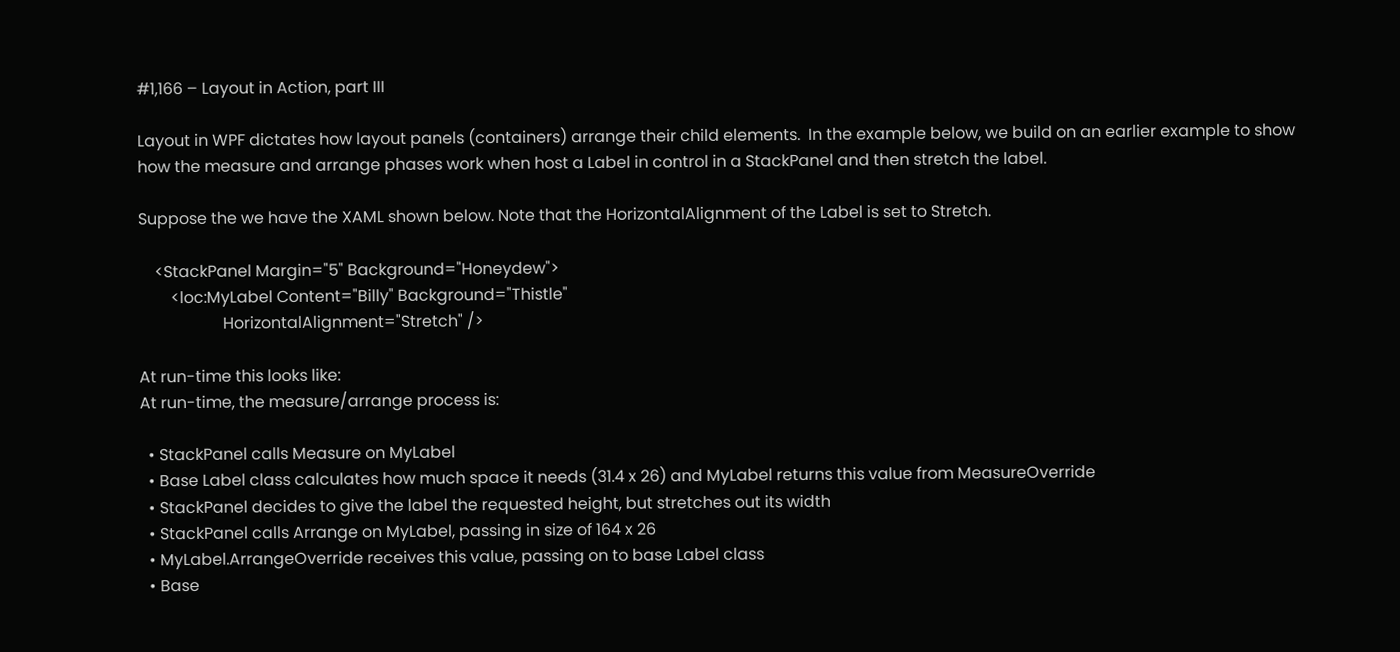#1,166 – Layout in Action, part III

Layout in WPF dictates how layout panels (containers) arrange their child elements.  In the example below, we build on an earlier example to show how the measure and arrange phases work when host a Label in control in a StackPanel and then stretch the label.

Suppose the we have the XAML shown below. Note that the HorizontalAlignment of the Label is set to Stretch.

    <StackPanel Margin="5" Background="Honeydew">
        <loc:MyLabel Content="Billy" Background="Thistle"
                     HorizontalAlignment="Stretch" />

At run-time this looks like:
At run-time, the measure/arrange process is:

  • StackPanel calls Measure on MyLabel
  • Base Label class calculates how much space it needs (31.4 x 26) and MyLabel returns this value from MeasureOverride
  • StackPanel decides to give the label the requested height, but stretches out its width
  • StackPanel calls Arrange on MyLabel, passing in size of 164 x 26
  • MyLabel.ArrangeOverride receives this value, passing on to base Label class
  • Base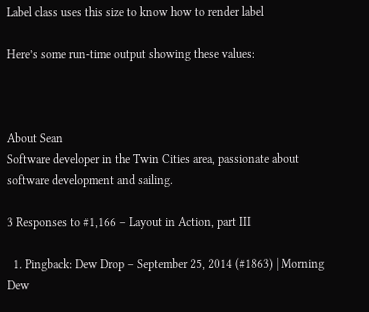Label class uses this size to know how to render label

Here’s some run-time output showing these values:



About Sean
Software developer in the Twin Cities area, passionate about software development and sailing.

3 Responses to #1,166 – Layout in Action, part III

  1. Pingback: Dew Drop – September 25, 2014 (#1863) | Morning Dew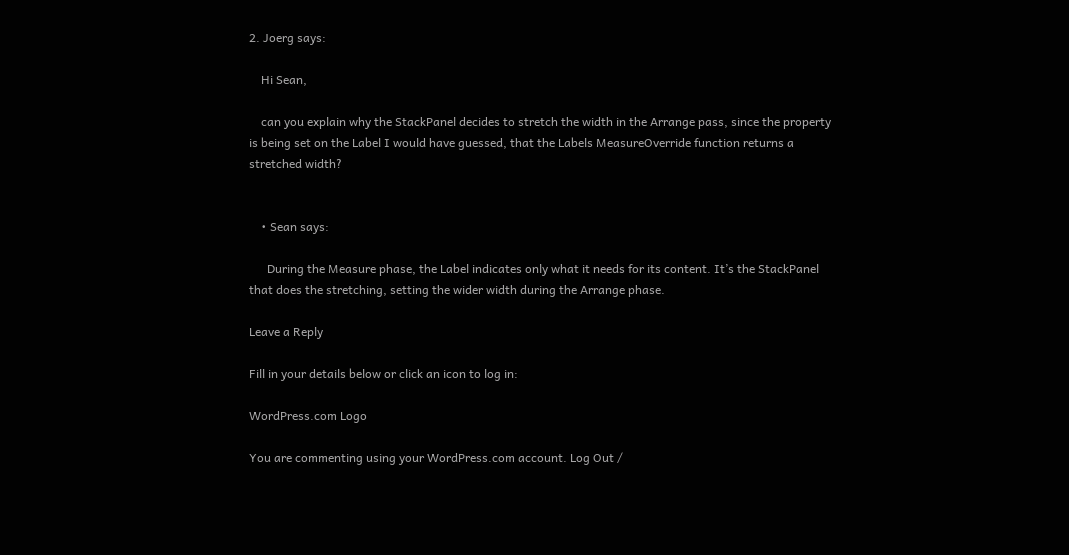2. Joerg says:

    Hi Sean,

    can you explain why the StackPanel decides to stretch the width in the Arrange pass, since the property is being set on the Label I would have guessed, that the Labels MeasureOverride function returns a stretched width?


    • Sean says:

      During the Measure phase, the Label indicates only what it needs for its content. It’s the StackPanel that does the stretching, setting the wider width during the Arrange phase.

Leave a Reply

Fill in your details below or click an icon to log in:

WordPress.com Logo

You are commenting using your WordPress.com account. Log Out /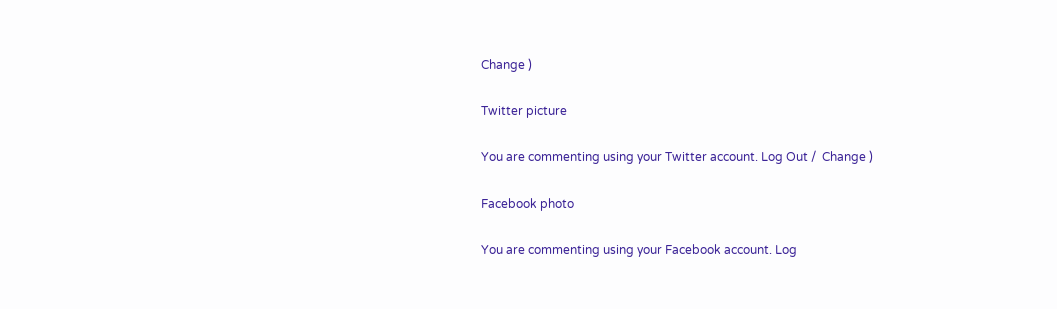Change )

Twitter picture

You are commenting using your Twitter account. Log Out /  Change )

Facebook photo

You are commenting using your Facebook account. Log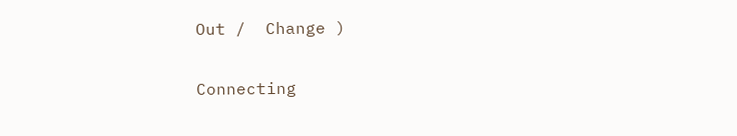Out /  Change )

Connecting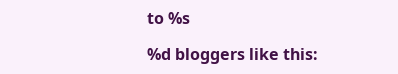to %s

%d bloggers like this: